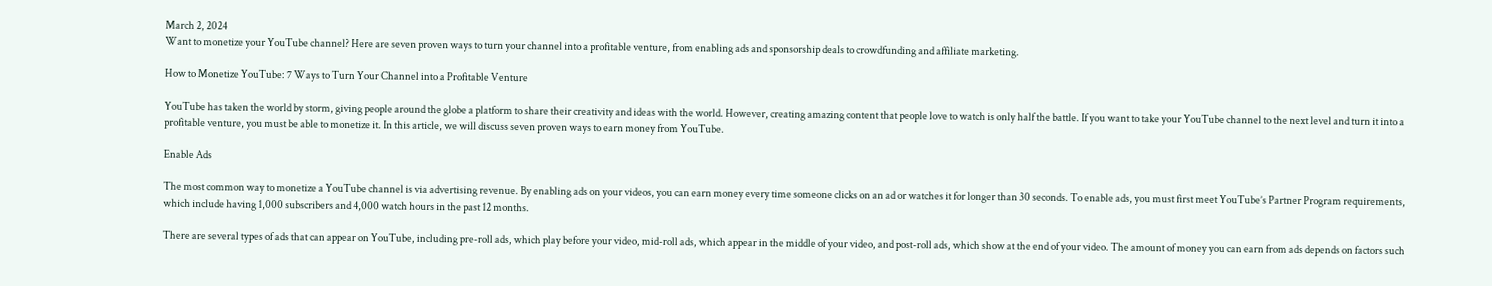March 2, 2024
Want to monetize your YouTube channel? Here are seven proven ways to turn your channel into a profitable venture, from enabling ads and sponsorship deals to crowdfunding and affiliate marketing.

How to Monetize YouTube: 7 Ways to Turn Your Channel into a Profitable Venture

YouTube has taken the world by storm, giving people around the globe a platform to share their creativity and ideas with the world. However, creating amazing content that people love to watch is only half the battle. If you want to take your YouTube channel to the next level and turn it into a profitable venture, you must be able to monetize it. In this article, we will discuss seven proven ways to earn money from YouTube.

Enable Ads

The most common way to monetize a YouTube channel is via advertising revenue. By enabling ads on your videos, you can earn money every time someone clicks on an ad or watches it for longer than 30 seconds. To enable ads, you must first meet YouTube’s Partner Program requirements, which include having 1,000 subscribers and 4,000 watch hours in the past 12 months.

There are several types of ads that can appear on YouTube, including pre-roll ads, which play before your video, mid-roll ads, which appear in the middle of your video, and post-roll ads, which show at the end of your video. The amount of money you can earn from ads depends on factors such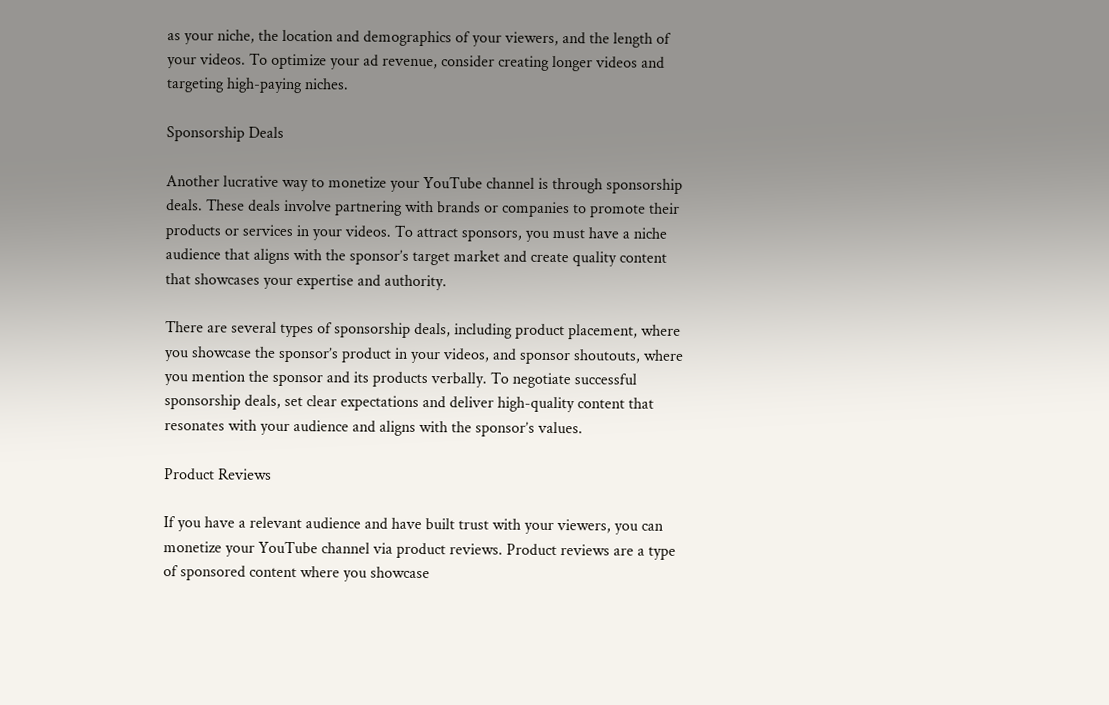as your niche, the location and demographics of your viewers, and the length of your videos. To optimize your ad revenue, consider creating longer videos and targeting high-paying niches.

Sponsorship Deals

Another lucrative way to monetize your YouTube channel is through sponsorship deals. These deals involve partnering with brands or companies to promote their products or services in your videos. To attract sponsors, you must have a niche audience that aligns with the sponsor’s target market and create quality content that showcases your expertise and authority.

There are several types of sponsorship deals, including product placement, where you showcase the sponsor’s product in your videos, and sponsor shoutouts, where you mention the sponsor and its products verbally. To negotiate successful sponsorship deals, set clear expectations and deliver high-quality content that resonates with your audience and aligns with the sponsor’s values.

Product Reviews

If you have a relevant audience and have built trust with your viewers, you can monetize your YouTube channel via product reviews. Product reviews are a type of sponsored content where you showcase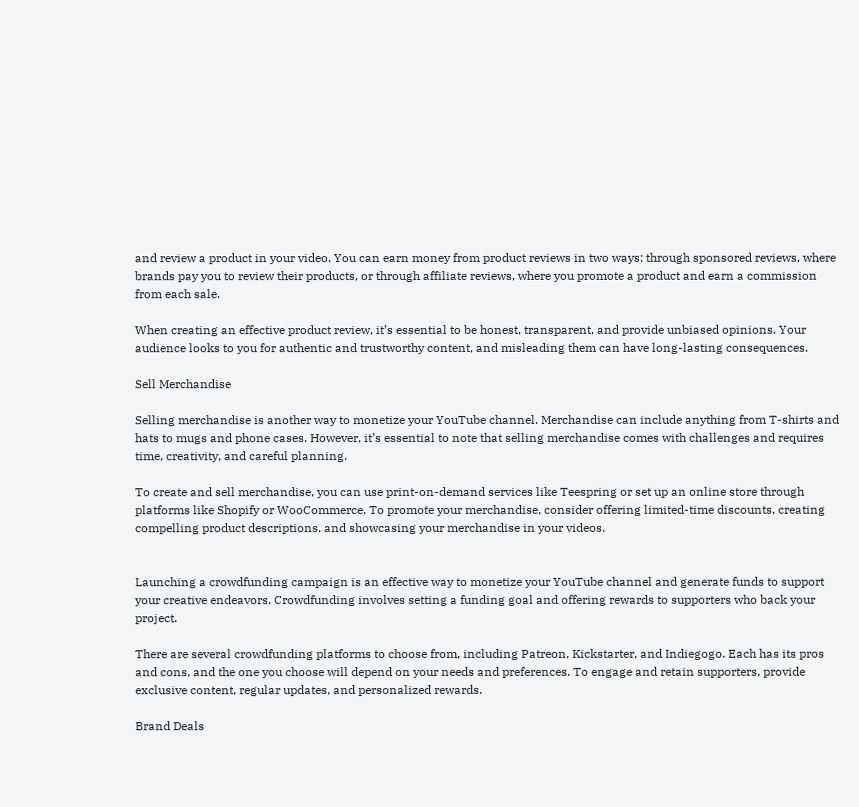and review a product in your video. You can earn money from product reviews in two ways: through sponsored reviews, where brands pay you to review their products, or through affiliate reviews, where you promote a product and earn a commission from each sale.

When creating an effective product review, it’s essential to be honest, transparent, and provide unbiased opinions. Your audience looks to you for authentic and trustworthy content, and misleading them can have long-lasting consequences.

Sell Merchandise

Selling merchandise is another way to monetize your YouTube channel. Merchandise can include anything from T-shirts and hats to mugs and phone cases. However, it’s essential to note that selling merchandise comes with challenges and requires time, creativity, and careful planning.

To create and sell merchandise, you can use print-on-demand services like Teespring or set up an online store through platforms like Shopify or WooCommerce. To promote your merchandise, consider offering limited-time discounts, creating compelling product descriptions, and showcasing your merchandise in your videos.


Launching a crowdfunding campaign is an effective way to monetize your YouTube channel and generate funds to support your creative endeavors. Crowdfunding involves setting a funding goal and offering rewards to supporters who back your project.

There are several crowdfunding platforms to choose from, including Patreon, Kickstarter, and Indiegogo. Each has its pros and cons, and the one you choose will depend on your needs and preferences. To engage and retain supporters, provide exclusive content, regular updates, and personalized rewards.

Brand Deals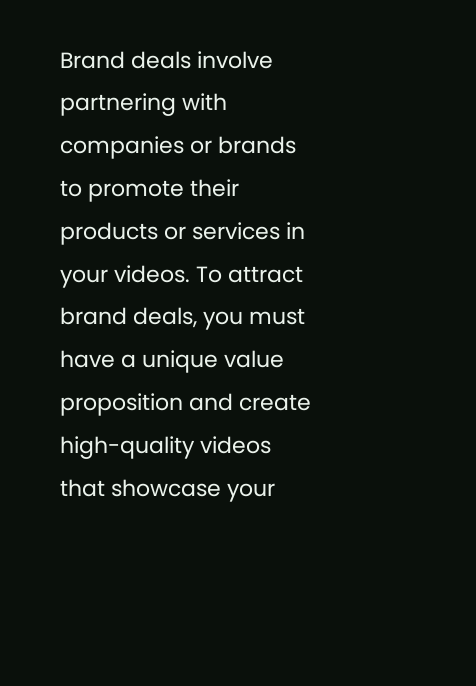Brand deals involve partnering with companies or brands to promote their products or services in your videos. To attract brand deals, you must have a unique value proposition and create high-quality videos that showcase your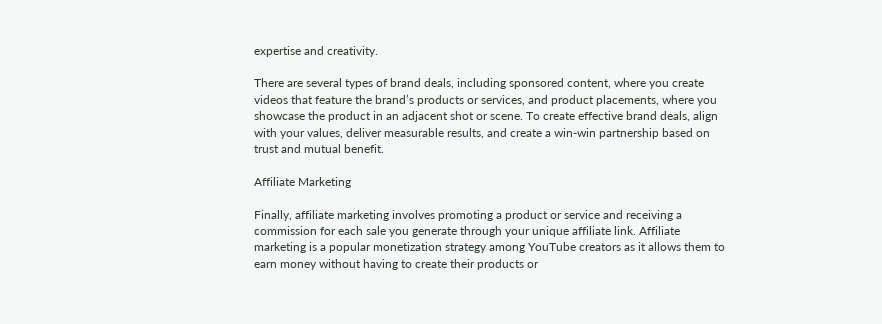expertise and creativity.

There are several types of brand deals, including sponsored content, where you create videos that feature the brand’s products or services, and product placements, where you showcase the product in an adjacent shot or scene. To create effective brand deals, align with your values, deliver measurable results, and create a win-win partnership based on trust and mutual benefit.

Affiliate Marketing

Finally, affiliate marketing involves promoting a product or service and receiving a commission for each sale you generate through your unique affiliate link. Affiliate marketing is a popular monetization strategy among YouTube creators as it allows them to earn money without having to create their products or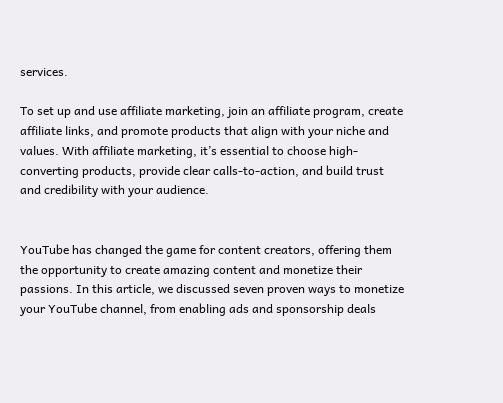services.

To set up and use affiliate marketing, join an affiliate program, create affiliate links, and promote products that align with your niche and values. With affiliate marketing, it’s essential to choose high-converting products, provide clear calls-to-action, and build trust and credibility with your audience.


YouTube has changed the game for content creators, offering them the opportunity to create amazing content and monetize their passions. In this article, we discussed seven proven ways to monetize your YouTube channel, from enabling ads and sponsorship deals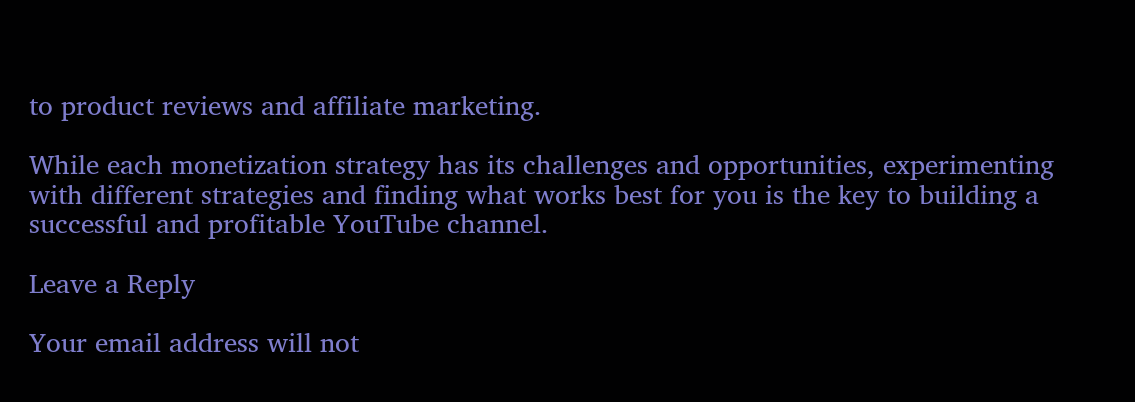to product reviews and affiliate marketing.

While each monetization strategy has its challenges and opportunities, experimenting with different strategies and finding what works best for you is the key to building a successful and profitable YouTube channel.

Leave a Reply

Your email address will not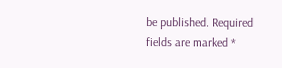be published. Required fields are marked *